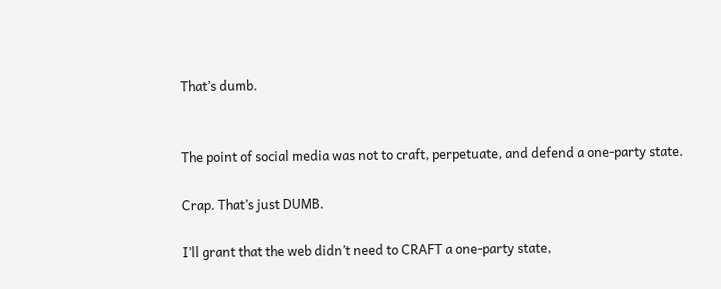That’s dumb.


The point of social media was not to craft, perpetuate, and defend a one-party state.

Crap. That’s just DUMB.

I’ll grant that the web didn’t need to CRAFT a one-party state,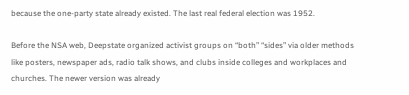because the one-party state already existed. The last real federal election was 1952.

Before the NSA web, Deepstate organized activist groups on “both” “sides” via older methods like posters, newspaper ads, radio talk shows, and clubs inside colleges and workplaces and churches. The newer version was already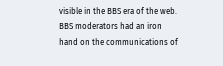visible in the BBS era of the web. BBS moderators had an iron hand on the communications of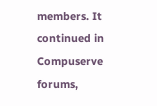members. It continued in Compuserve forums,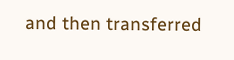and then transferred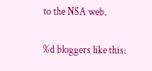to the NSA web.

%d bloggers like this: